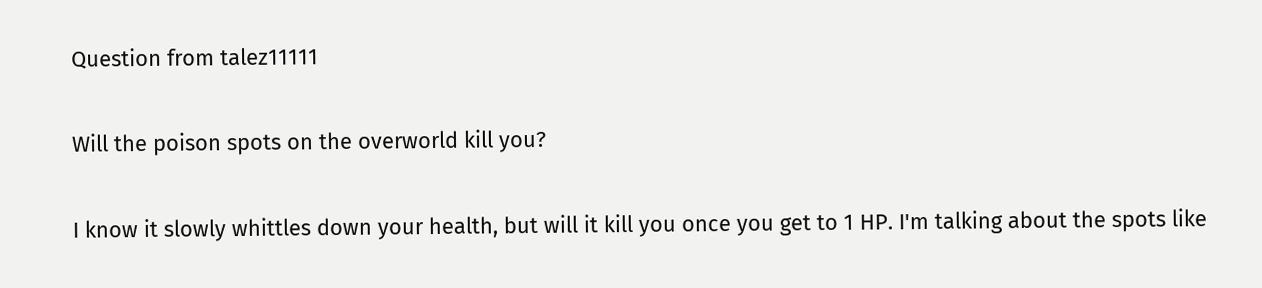Question from talez11111

Will the poison spots on the overworld kill you?

I know it slowly whittles down your health, but will it kill you once you get to 1 HP. I'm talking about the spots like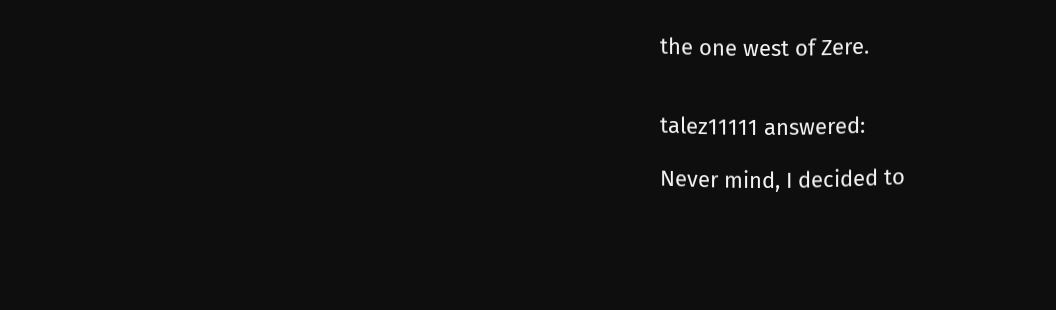the one west of Zere.


talez11111 answered:

Never mind, I decided to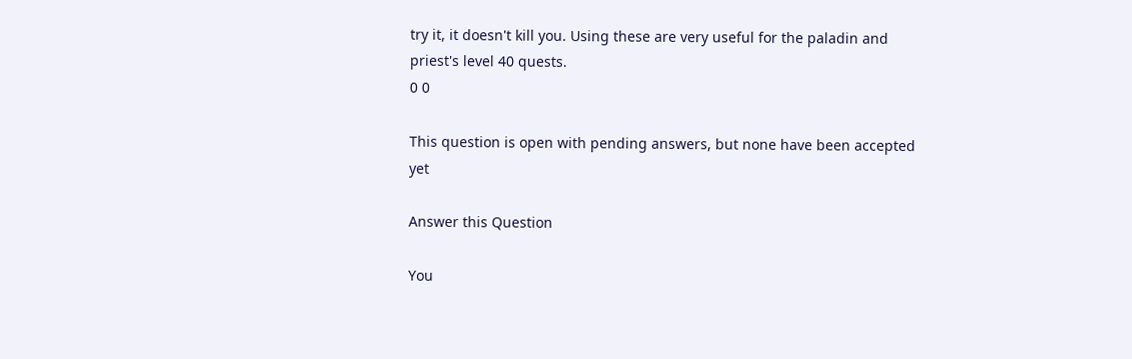try it, it doesn't kill you. Using these are very useful for the paladin and priest's level 40 quests.
0 0

This question is open with pending answers, but none have been accepted yet

Answer this Question

You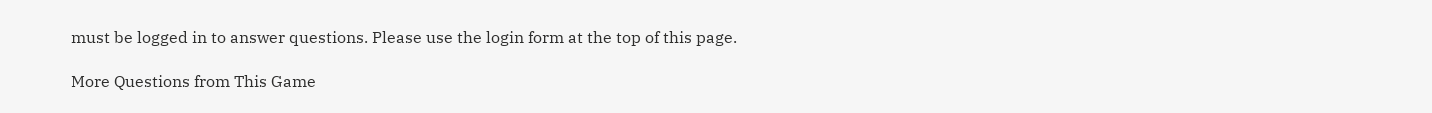must be logged in to answer questions. Please use the login form at the top of this page.

More Questions from This Game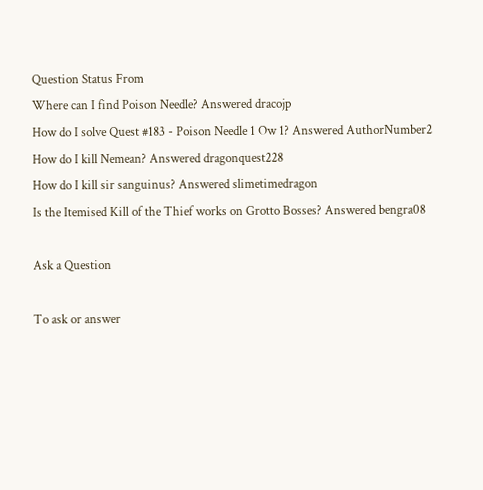Question Status From
Where can I find Poison Needle? Answered dracojp
How do I solve Quest #183 - Poison Needle 1 Ow 1? Answered AuthorNumber2
How do I kill Nemean? Answered dragonquest228
How do I kill sir sanguinus? Answered slimetimedragon
Is the Itemised Kill of the Thief works on Grotto Bosses? Answered bengra08

Ask a Question

To ask or answer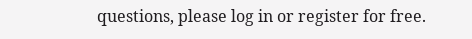questions, please log in or register for free.